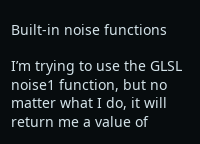Built-in noise functions

I’m trying to use the GLSL noise1 function, but no matter what I do, it will return me a value of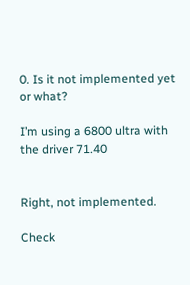0. Is it not implemented yet or what?

I’m using a 6800 ultra with the driver 71.40


Right, not implemented.

Check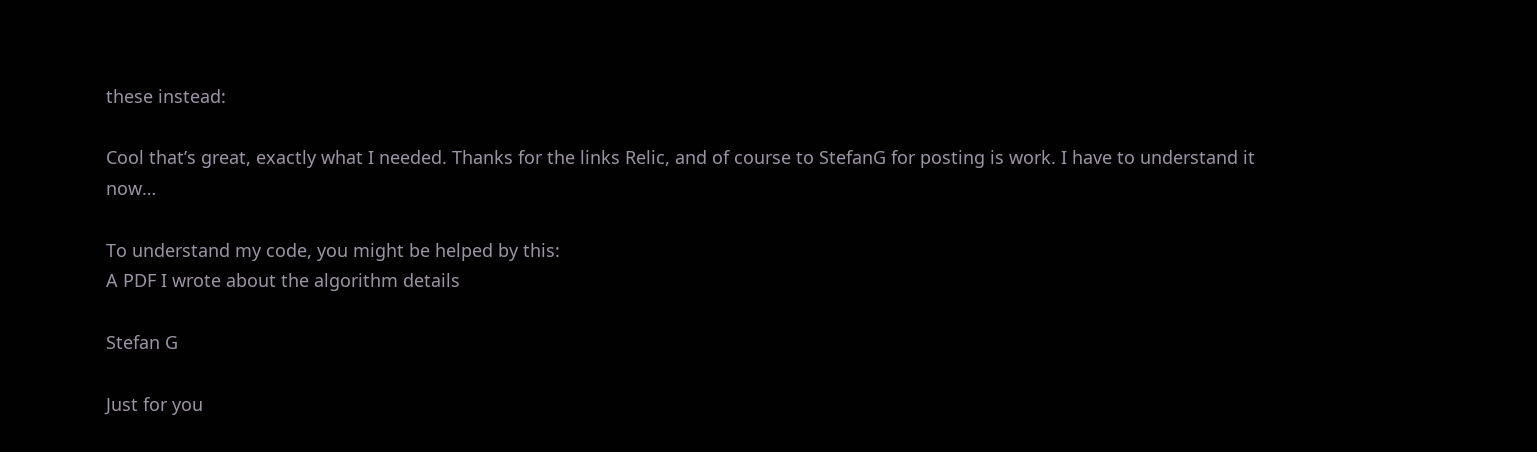these instead:

Cool that’s great, exactly what I needed. Thanks for the links Relic, and of course to StefanG for posting is work. I have to understand it now…

To understand my code, you might be helped by this:
A PDF I wrote about the algorithm details

Stefan G

Just for you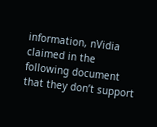information, nVidia claimed in the following document that they don’t support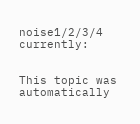noise1/2/3/4 currently:


This topic was automatically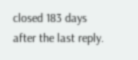closed 183 days after the last reply.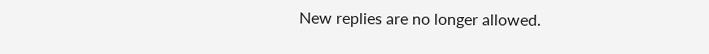New replies are no longer allowed.